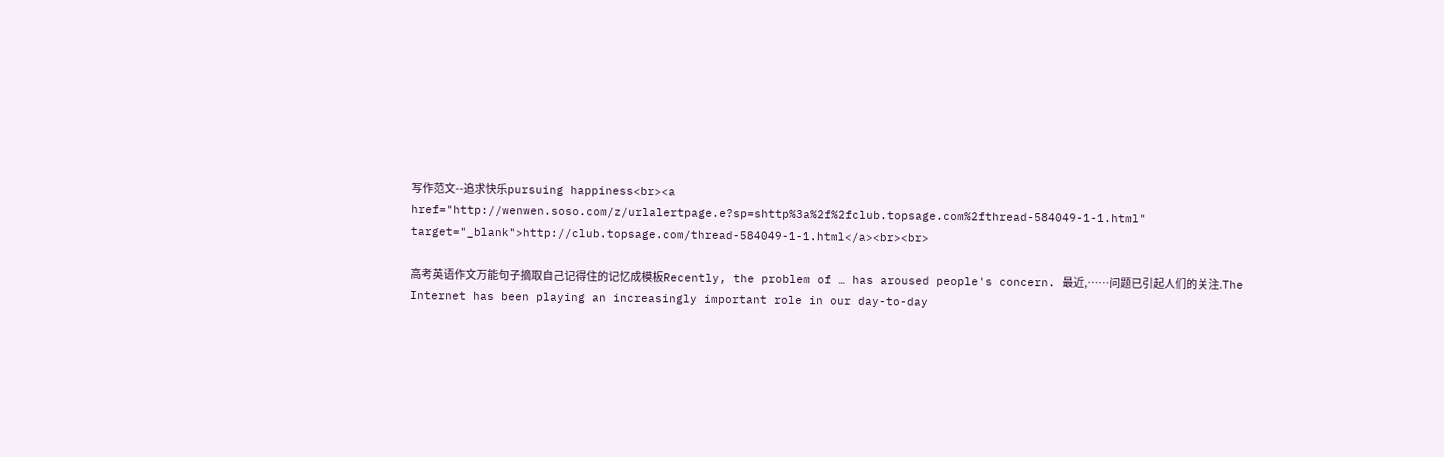写作范文--追求快乐pursuing happiness<br><a href="http://wenwen.soso.com/z/urlalertpage.e?sp=shttp%3a%2f%2fclub.topsage.com%2fthread-584049-1-1.html" target="_blank">http://club.topsage.com/thread-584049-1-1.html</a><br><br>

高考英语作文万能句子摘取自己记得住的记忆成模板Recently, the problem of … has aroused people's concern. 最近,……问题已引起人们的关注.The Internet has been playing an increasingly important role in our day-to-day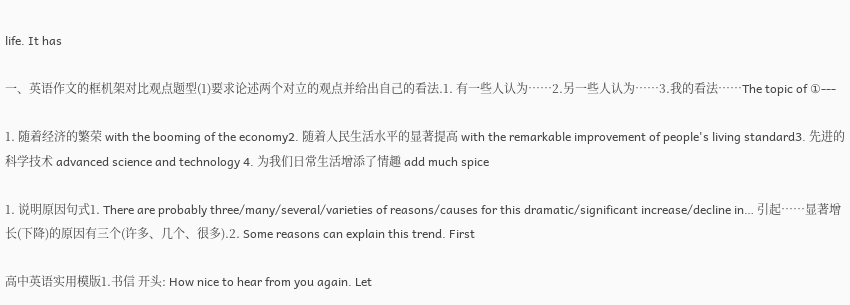life. It has

一、英语作文的框机架对比观点题型(1)要求论述两个对立的观点并给出自己的看法.1. 有一些人认为……2.另一些人认为……3.我的看法……The topic of ①---

1. 随着经济的繁荣 with the booming of the economy2. 随着人民生活水平的显著提高 with the remarkable improvement of people's living standard3. 先进的科学技术 advanced science and technology 4. 为我们日常生活增添了情趣 add much spice

1. 说明原因句式1. There are probably three/many/several/varieties of reasons/causes for this dramatic/significant increase/decline in… 引起……显著增长(下降)的原因有三个(许多、几个、很多).2. Some reasons can explain this trend. First

高中英语实用模版1.书信 开头: How nice to hear from you again. Let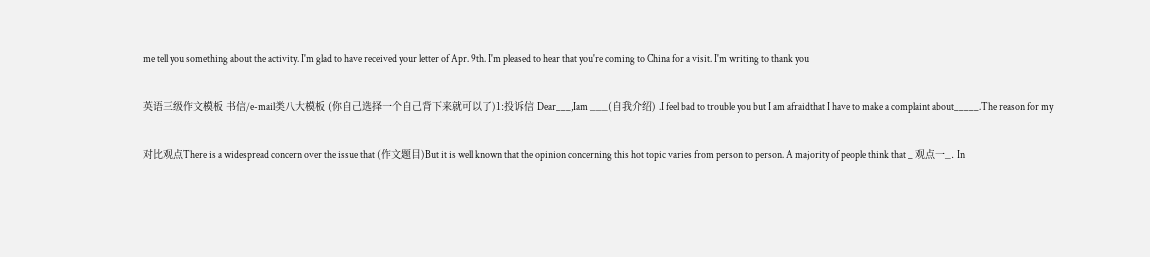me tell you something about the activity. I'm glad to have received your letter of Apr. 9th. I'm pleased to hear that you're coming to China for a visit. I'm writing to thank you

英语三级作文模板 书信/e-mail类八大模板 (你自己选择一个自己背下来就可以了)1:投诉信 Dear___,Iam ___(自我介绍) .I feel bad to trouble you but I am afraidthat I have to make a complaint about_____.The reason for my

对比观点There is a widespread concern over the issue that (作文题目)But it is well known that the opinion concerning this hot topic varies from person to person. A majority of people think that _ 观点一_. In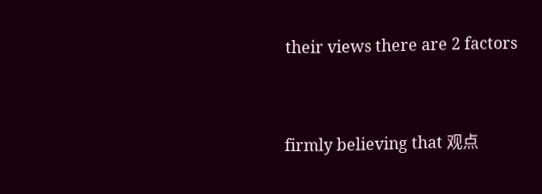their views there are 2 factors


firmly believing that 观点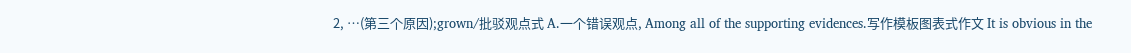2, …(第三个原因);grown/批驳观点式 A.一个错误观点, Among all of the supporting evidences.写作模板图表式作文 It is obvious in the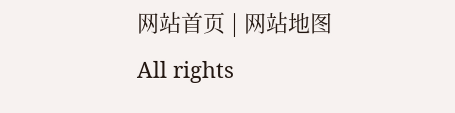网站首页 | 网站地图
All rights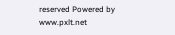reserved Powered by www.pxlt.net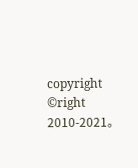copyright ©right 2010-2021。